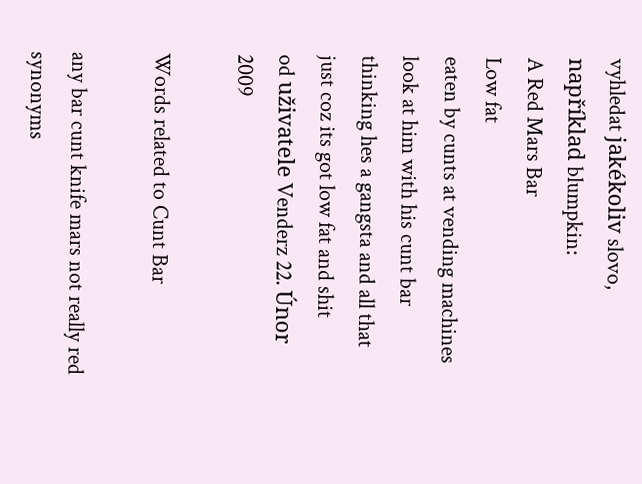vyhledat jakékoliv slovo, například blumpkin:
A Red Mars Bar
Low fat
eaten by cunts at vending machines
look at him with his cunt bar thinking hes a gangsta and all that just coz its got low fat and shit
od uživatele Venderz 22. Únor 2009

Words related to Cunt Bar

any bar cunt knife mars not really red synonyms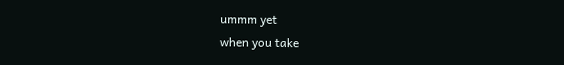ummm yet
when you take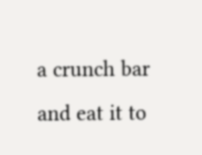a crunch bar and eat it to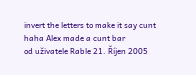invert the letters to make it say cunt
haha Alex made a cunt bar
od uživatele Rable 21. Říjen 2005